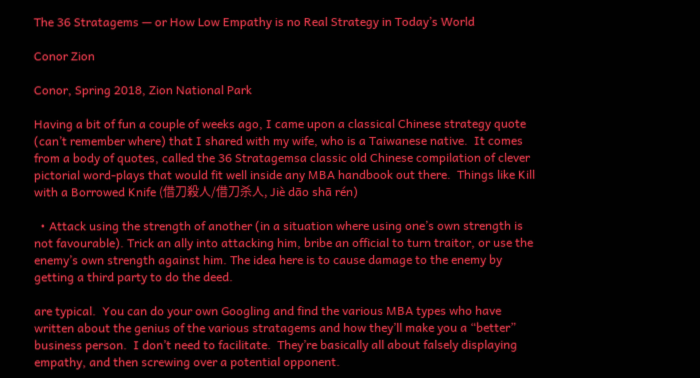The 36 Stratagems — or How Low Empathy is no Real Strategy in Today’s World

Conor Zion

Conor, Spring 2018, Zion National Park

Having a bit of fun a couple of weeks ago, I came upon a classical Chinese strategy quote (can’t remember where) that I shared with my wife, who is a Taiwanese native.  It comes from a body of quotes, called the 36 Stratagemsa classic old Chinese compilation of clever pictorial word-plays that would fit well inside any MBA handbook out there.  Things like Kill with a Borrowed Knife (借刀殺人/借刀杀人, Jiè dāo shā rén)

  • Attack using the strength of another (in a situation where using one’s own strength is not favourable). Trick an ally into attacking him, bribe an official to turn traitor, or use the enemy’s own strength against him. The idea here is to cause damage to the enemy by getting a third party to do the deed.

are typical.  You can do your own Googling and find the various MBA types who have written about the genius of the various stratagems and how they’ll make you a “better” business person.  I don’t need to facilitate.  They’re basically all about falsely displaying empathy, and then screwing over a potential opponent.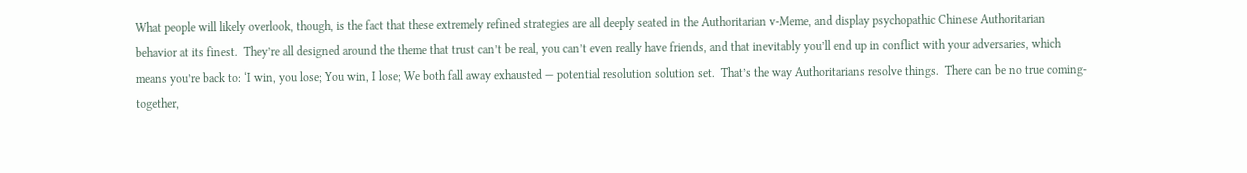What people will likely overlook, though, is the fact that these extremely refined strategies are all deeply seated in the Authoritarian v-Meme, and display psychopathic Chinese Authoritarian behavior at its finest.  They’re all designed around the theme that trust can’t be real, you can’t even really have friends, and that inevitably you’ll end up in conflict with your adversaries, which means you’re back to: ‘I win, you lose; You win, I lose; We both fall away exhausted — potential resolution solution set.  That’s the way Authoritarians resolve things.  There can be no true coming-together,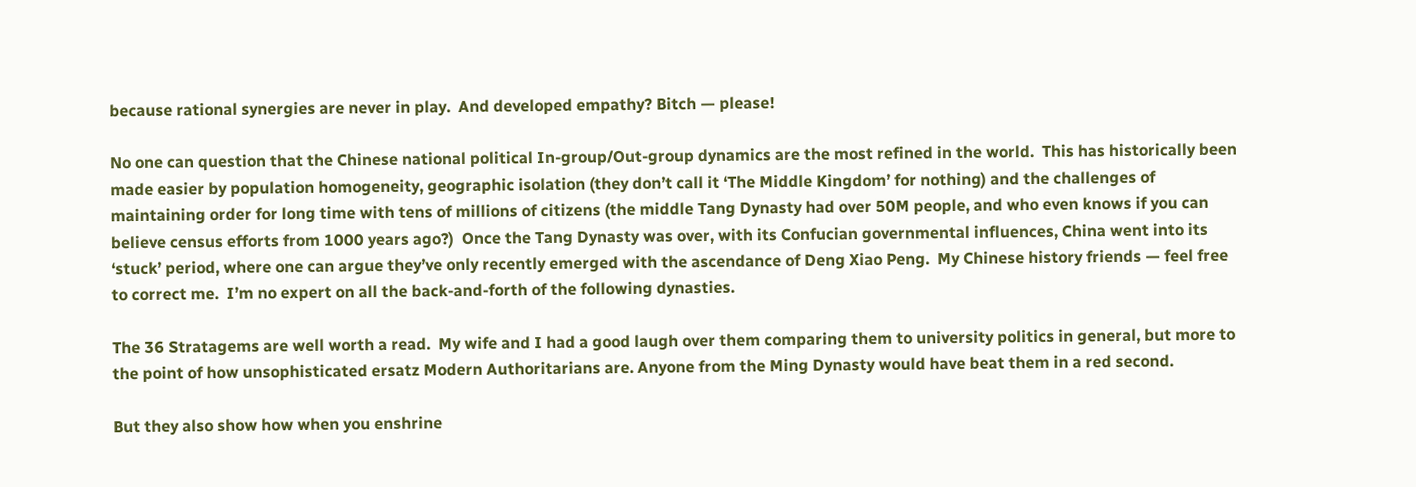because rational synergies are never in play.  And developed empathy? Bitch — please!

No one can question that the Chinese national political In-group/Out-group dynamics are the most refined in the world.  This has historically been made easier by population homogeneity, geographic isolation (they don’t call it ‘The Middle Kingdom’ for nothing) and the challenges of maintaining order for long time with tens of millions of citizens (the middle Tang Dynasty had over 50M people, and who even knows if you can believe census efforts from 1000 years ago?)  Once the Tang Dynasty was over, with its Confucian governmental influences, China went into its ‘stuck’ period, where one can argue they’ve only recently emerged with the ascendance of Deng Xiao Peng.  My Chinese history friends — feel free to correct me.  I’m no expert on all the back-and-forth of the following dynasties.

The 36 Stratagems are well worth a read.  My wife and I had a good laugh over them comparing them to university politics in general, but more to the point of how unsophisticated ersatz Modern Authoritarians are. Anyone from the Ming Dynasty would have beat them in a red second.

But they also show how when you enshrine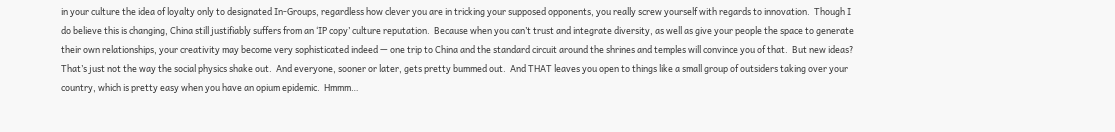in your culture the idea of loyalty only to designated In-Groups, regardless how clever you are in tricking your supposed opponents, you really screw yourself with regards to innovation.  Though I do believe this is changing, China still justifiably suffers from an ‘IP copy’ culture reputation.  Because when you can’t trust and integrate diversity, as well as give your people the space to generate their own relationships, your creativity may become very sophisticated indeed — one trip to China and the standard circuit around the shrines and temples will convince you of that.  But new ideas?   That’s just not the way the social physics shake out.  And everyone, sooner or later, gets pretty bummed out.  And THAT leaves you open to things like a small group of outsiders taking over your country, which is pretty easy when you have an opium epidemic.  Hmmm…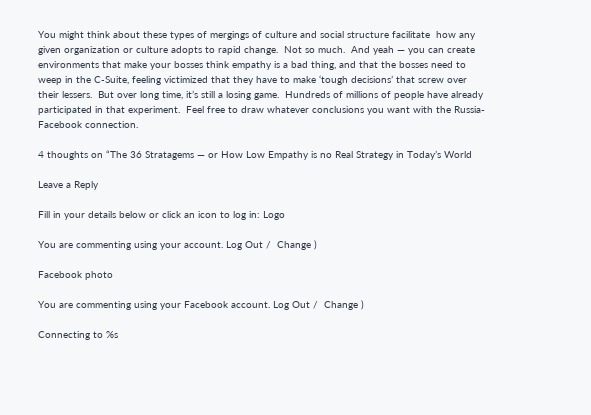You might think about these types of mergings of culture and social structure facilitate  how any given organization or culture adopts to rapid change.  Not so much.  And yeah — you can create environments that make your bosses think empathy is a bad thing, and that the bosses need to weep in the C-Suite, feeling victimized that they have to make ‘tough decisions’ that screw over their lessers.  But over long time, it’s still a losing game.  Hundreds of millions of people have already participated in that experiment.  Feel free to draw whatever conclusions you want with the Russia-Facebook connection.

4 thoughts on “The 36 Stratagems — or How Low Empathy is no Real Strategy in Today’s World

Leave a Reply

Fill in your details below or click an icon to log in: Logo

You are commenting using your account. Log Out /  Change )

Facebook photo

You are commenting using your Facebook account. Log Out /  Change )

Connecting to %s